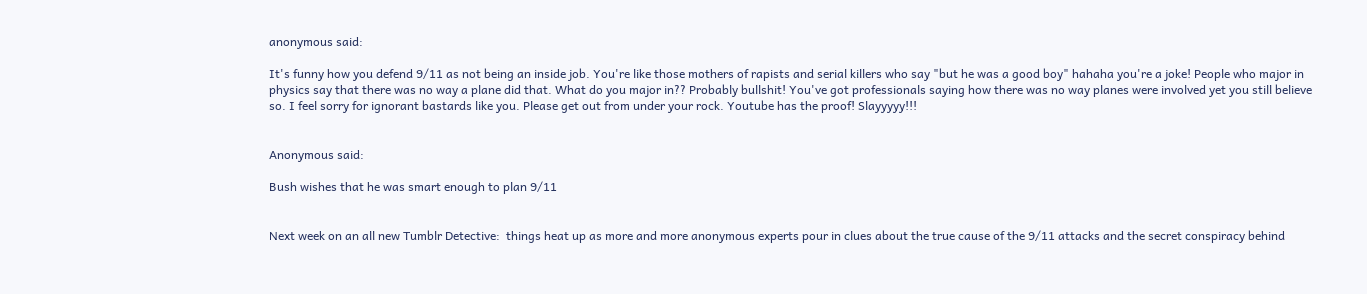anonymous said:

It's funny how you defend 9/11 as not being an inside job. You're like those mothers of rapists and serial killers who say "but he was a good boy" hahaha you're a joke! People who major in physics say that there was no way a plane did that. What do you major in?? Probably bullshit! You've got professionals saying how there was no way planes were involved yet you still believe so. I feel sorry for ignorant bastards like you. Please get out from under your rock. Youtube has the proof! Slayyyyy!!!


Anonymous said:

Bush wishes that he was smart enough to plan 9/11


Next week on an all new Tumblr Detective:  things heat up as more and more anonymous experts pour in clues about the true cause of the 9/11 attacks and the secret conspiracy behind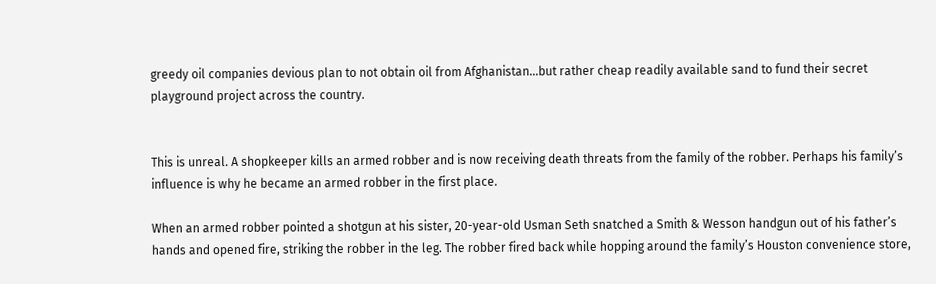greedy oil companies devious plan to not obtain oil from Afghanistan…but rather cheap readily available sand to fund their secret playground project across the country.


This is unreal. A shopkeeper kills an armed robber and is now receiving death threats from the family of the robber. Perhaps his family’s influence is why he became an armed robber in the first place.

When an armed robber pointed a shotgun at his sister, 20-year-old Usman Seth snatched a Smith & Wesson handgun out of his father’s hands and opened fire, striking the robber in the leg. The robber fired back while hopping around the family’s Houston convenience store,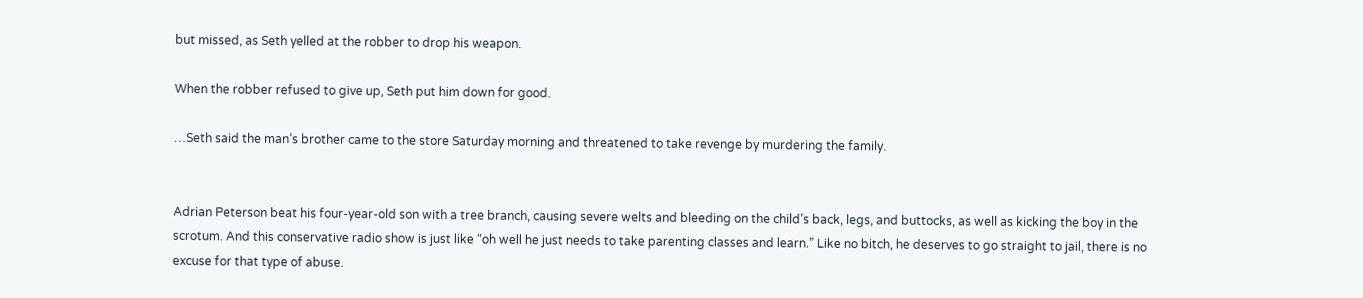but missed, as Seth yelled at the robber to drop his weapon.

When the robber refused to give up, Seth put him down for good.

…Seth said the man’s brother came to the store Saturday morning and threatened to take revenge by murdering the family.


Adrian Peterson beat his four-year-old son with a tree branch, causing severe welts and bleeding on the child’s back, legs, and buttocks, as well as kicking the boy in the scrotum. And this conservative radio show is just like “oh well he just needs to take parenting classes and learn.” Like no bitch, he deserves to go straight to jail, there is no excuse for that type of abuse.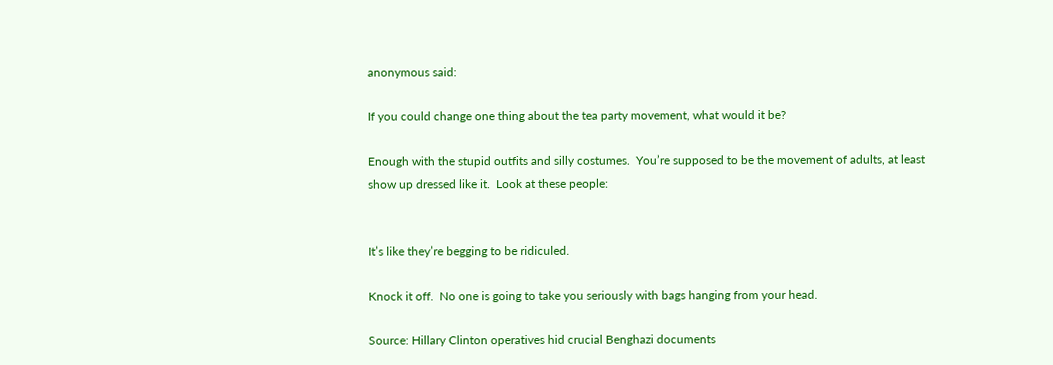anonymous said:

If you could change one thing about the tea party movement, what would it be?

Enough with the stupid outfits and silly costumes.  You’re supposed to be the movement of adults, at least show up dressed like it.  Look at these people:


It’s like they’re begging to be ridiculed.

Knock it off.  No one is going to take you seriously with bags hanging from your head.

Source: Hillary Clinton operatives hid crucial Benghazi documents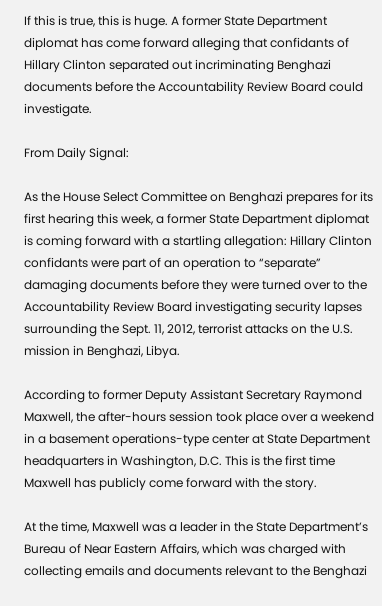If this is true, this is huge. A former State Department diplomat has come forward alleging that confidants of Hillary Clinton separated out incriminating Benghazi documents before the Accountability Review Board could investigate.

From Daily Signal:

As the House Select Committee on Benghazi prepares for its first hearing this week, a former State Department diplomat is coming forward with a startling allegation: Hillary Clinton confidants were part of an operation to “separate” damaging documents before they were turned over to the Accountability Review Board investigating security lapses surrounding the Sept. 11, 2012, terrorist attacks on the U.S. mission in Benghazi, Libya.

According to former Deputy Assistant Secretary Raymond Maxwell, the after-hours session took place over a weekend in a basement operations-type center at State Department headquarters in Washington, D.C. This is the first time Maxwell has publicly come forward with the story.

At the time, Maxwell was a leader in the State Department’s Bureau of Near Eastern Affairs, which was charged with collecting emails and documents relevant to the Benghazi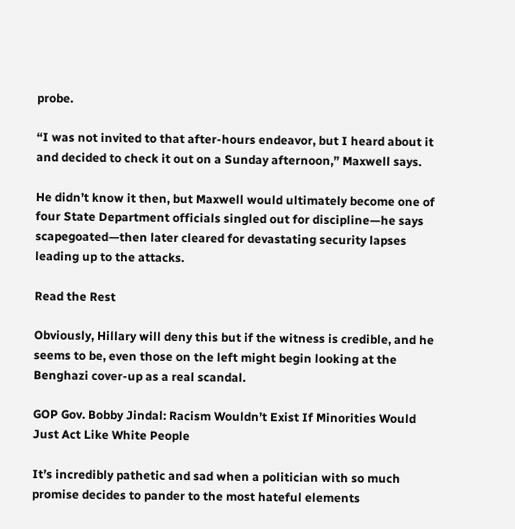probe.

“I was not invited to that after-hours endeavor, but I heard about it and decided to check it out on a Sunday afternoon,” Maxwell says.

He didn’t know it then, but Maxwell would ultimately become one of four State Department officials singled out for discipline—he says scapegoated—then later cleared for devastating security lapses leading up to the attacks.

Read the Rest

Obviously, Hillary will deny this but if the witness is credible, and he seems to be, even those on the left might begin looking at the Benghazi cover-up as a real scandal.

GOP Gov. Bobby Jindal: Racism Wouldn’t Exist If Minorities Would Just Act Like White People

It’s incredibly pathetic and sad when a politician with so much promise decides to pander to the most hateful elements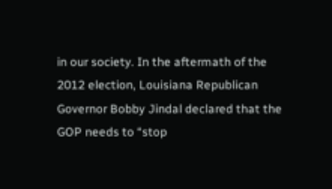in our society. In the aftermath of the 2012 election, Louisiana Republican Governor Bobby Jindal declared that the GOP needs to “stop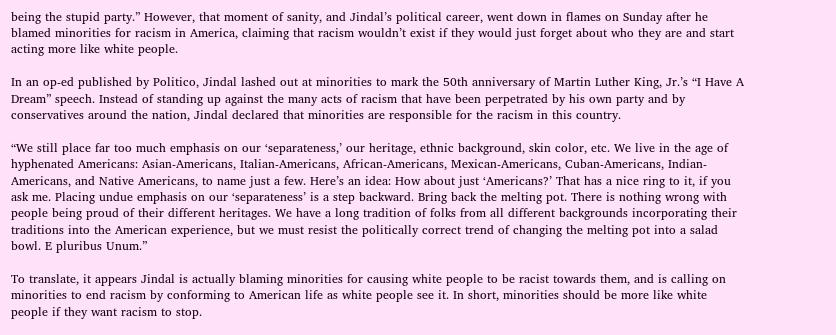being the stupid party.” However, that moment of sanity, and Jindal’s political career, went down in flames on Sunday after he blamed minorities for racism in America, claiming that racism wouldn’t exist if they would just forget about who they are and start acting more like white people.

In an op-ed published by Politico, Jindal lashed out at minorities to mark the 50th anniversary of Martin Luther King, Jr.’s “I Have A Dream” speech. Instead of standing up against the many acts of racism that have been perpetrated by his own party and by conservatives around the nation, Jindal declared that minorities are responsible for the racism in this country.

“We still place far too much emphasis on our ‘separateness,’ our heritage, ethnic background, skin color, etc. We live in the age of hyphenated Americans: Asian-Americans, Italian-Americans, African-Americans, Mexican-Americans, Cuban-Americans, Indian-Americans, and Native Americans, to name just a few. Here’s an idea: How about just ‘Americans?’ That has a nice ring to it, if you ask me. Placing undue emphasis on our ‘separateness’ is a step backward. Bring back the melting pot. There is nothing wrong with people being proud of their different heritages. We have a long tradition of folks from all different backgrounds incorporating their traditions into the American experience, but we must resist the politically correct trend of changing the melting pot into a salad bowl. E pluribus Unum.”

To translate, it appears Jindal is actually blaming minorities for causing white people to be racist towards them, and is calling on minorities to end racism by conforming to American life as white people see it. In short, minorities should be more like white people if they want racism to stop.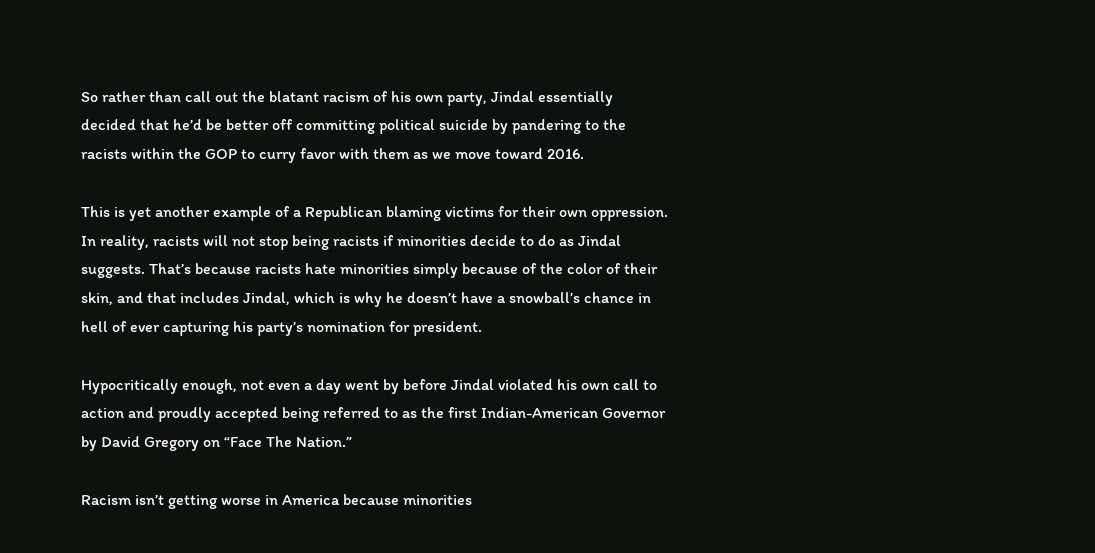So rather than call out the blatant racism of his own party, Jindal essentially decided that he’d be better off committing political suicide by pandering to the racists within the GOP to curry favor with them as we move toward 2016.

This is yet another example of a Republican blaming victims for their own oppression. In reality, racists will not stop being racists if minorities decide to do as Jindal suggests. That’s because racists hate minorities simply because of the color of their skin, and that includes Jindal, which is why he doesn’t have a snowball’s chance in hell of ever capturing his party’s nomination for president.

Hypocritically enough, not even a day went by before Jindal violated his own call to action and proudly accepted being referred to as the first Indian-American Governor by David Gregory on “Face The Nation.”

Racism isn’t getting worse in America because minorities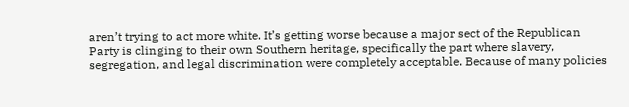aren’t trying to act more white. It’s getting worse because a major sect of the Republican Party is clinging to their own Southern heritage, specifically the part where slavery, segregation, and legal discrimination were completely acceptable. Because of many policies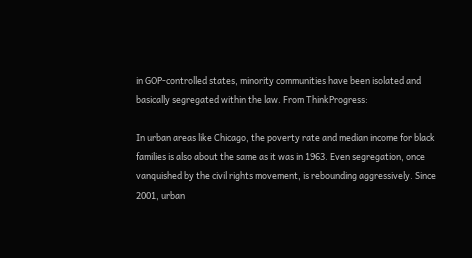in GOP-controlled states, minority communities have been isolated and basically segregated within the law. From ThinkProgress:

In urban areas like Chicago, the poverty rate and median income for black families is also about the same as it was in 1963. Even segregation, once vanquished by the civil rights movement, is rebounding aggressively. Since 2001, urban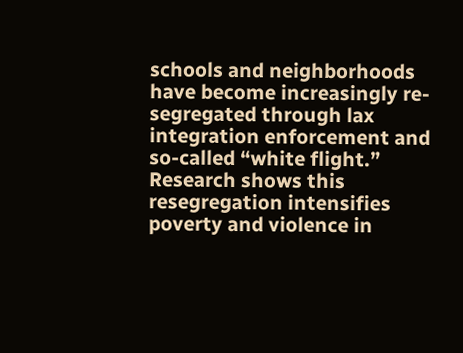schools and neighborhoods have become increasingly re-segregated through lax integration enforcement and so-called “white flight.” Research shows this resegregation intensifies poverty and violence in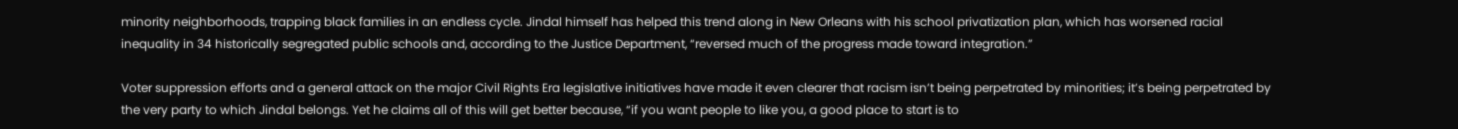minority neighborhoods, trapping black families in an endless cycle. Jindal himself has helped this trend along in New Orleans with his school privatization plan, which has worsened racial inequality in 34 historically segregated public schools and, according to the Justice Department, “reversed much of the progress made toward integration.”

Voter suppression efforts and a general attack on the major Civil Rights Era legislative initiatives have made it even clearer that racism isn’t being perpetrated by minorities; it’s being perpetrated by the very party to which Jindal belongs. Yet he claims all of this will get better because, “if you want people to like you, a good place to start is to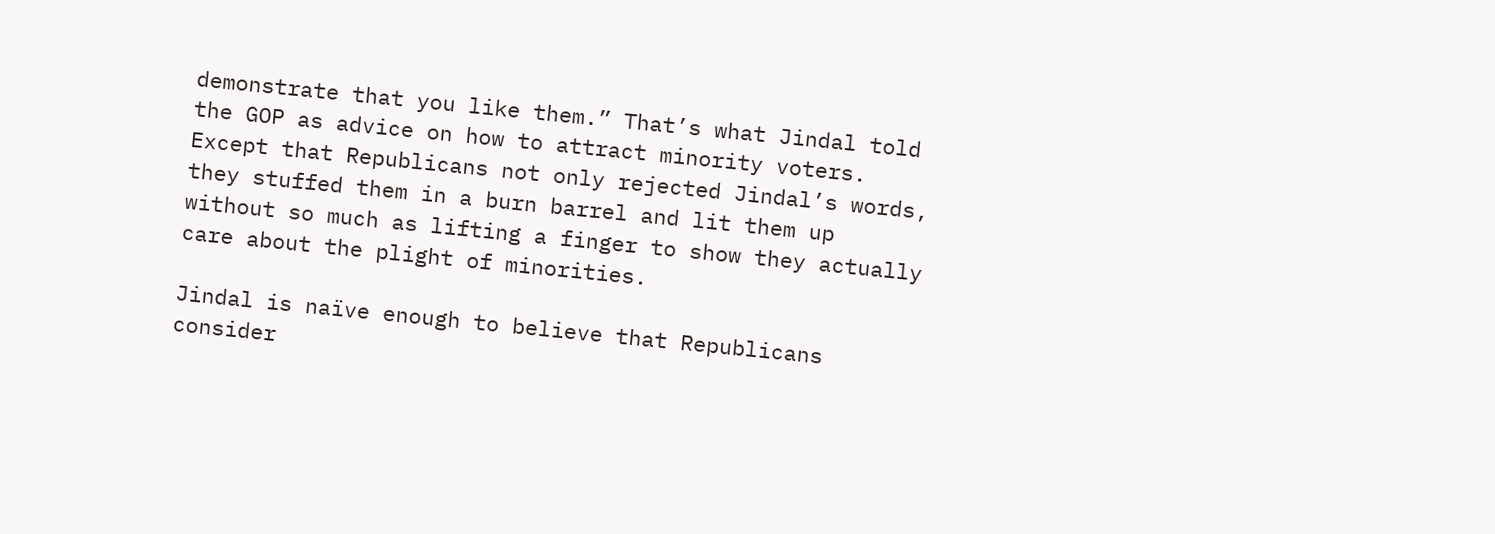demonstrate that you like them.” That’s what Jindal told the GOP as advice on how to attract minority voters. Except that Republicans not only rejected Jindal’s words, they stuffed them in a burn barrel and lit them up without so much as lifting a finger to show they actually care about the plight of minorities.

Jindal is naïve enough to believe that Republicans consider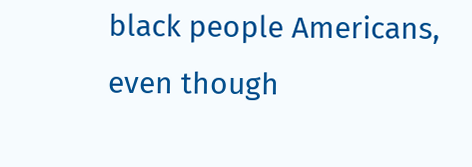black people Americans, even though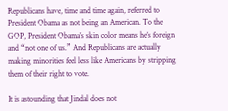Republicans have, time and time again, referred to President Obama as not being an American. To the GOP, President Obama’s skin color means he’s foreign and “not one of us.” And Republicans are actually making minorities feel less like Americans by stripping them of their right to vote.

It is astounding that Jindal does not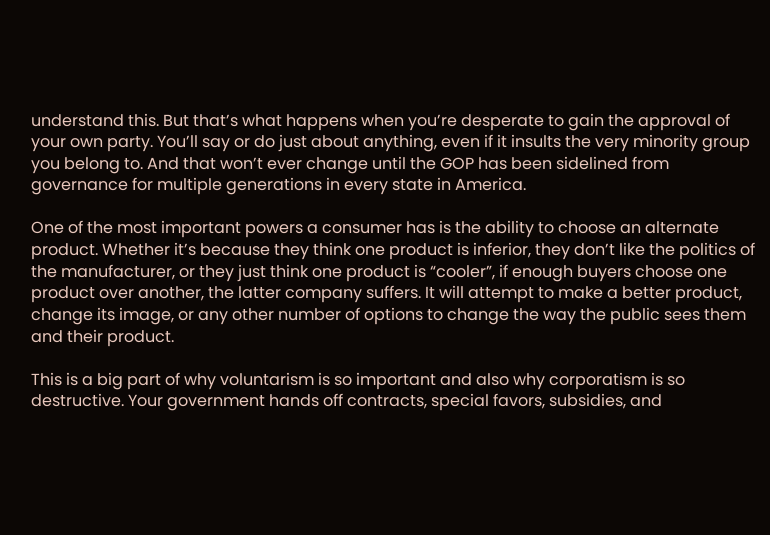understand this. But that’s what happens when you’re desperate to gain the approval of your own party. You’ll say or do just about anything, even if it insults the very minority group you belong to. And that won’t ever change until the GOP has been sidelined from governance for multiple generations in every state in America.

One of the most important powers a consumer has is the ability to choose an alternate product. Whether it’s because they think one product is inferior, they don’t like the politics of the manufacturer, or they just think one product is “cooler”, if enough buyers choose one product over another, the latter company suffers. It will attempt to make a better product, change its image, or any other number of options to change the way the public sees them and their product.

This is a big part of why voluntarism is so important and also why corporatism is so destructive. Your government hands off contracts, special favors, subsidies, and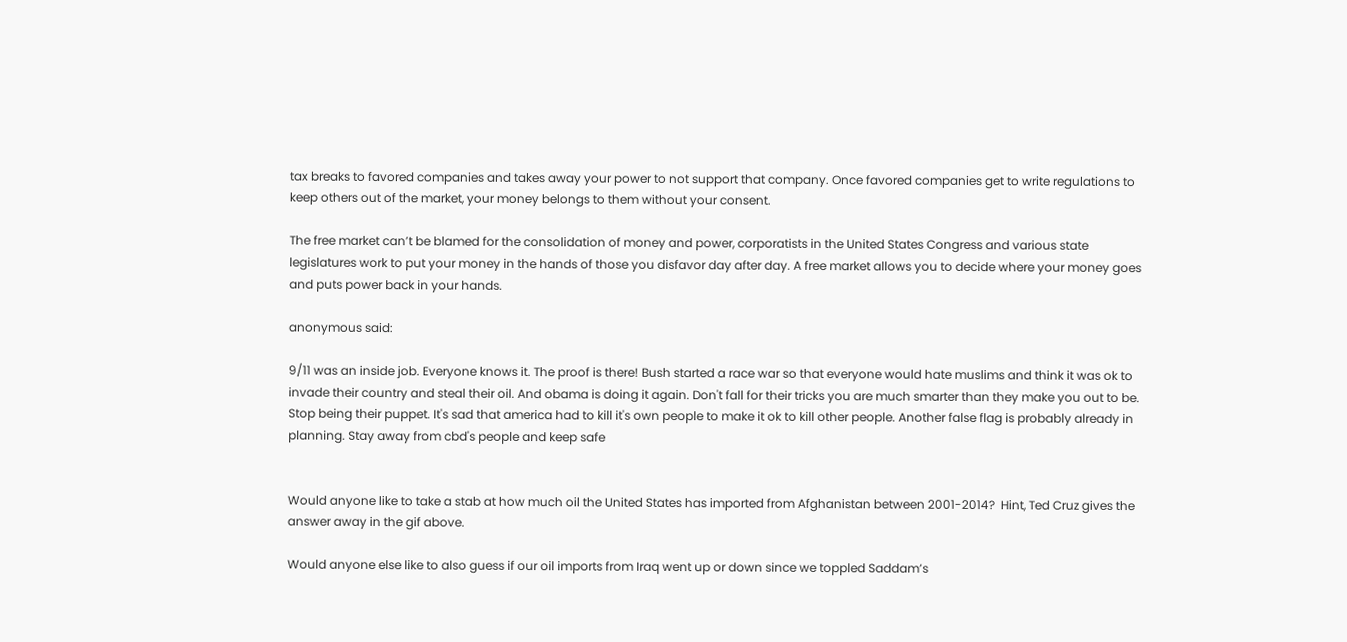tax breaks to favored companies and takes away your power to not support that company. Once favored companies get to write regulations to keep others out of the market, your money belongs to them without your consent.

The free market can’t be blamed for the consolidation of money and power, corporatists in the United States Congress and various state legislatures work to put your money in the hands of those you disfavor day after day. A free market allows you to decide where your money goes and puts power back in your hands.

anonymous said:

9/11 was an inside job. Everyone knows it. The proof is there! Bush started a race war so that everyone would hate muslims and think it was ok to invade their country and steal their oil. And obama is doing it again. Don't fall for their tricks you are much smarter than they make you out to be. Stop being their puppet. It's sad that america had to kill it's own people to make it ok to kill other people. Another false flag is probably already in planning. Stay away from cbd's people and keep safe


Would anyone like to take a stab at how much oil the United States has imported from Afghanistan between 2001-2014?  Hint, Ted Cruz gives the answer away in the gif above.

Would anyone else like to also guess if our oil imports from Iraq went up or down since we toppled Saddam’s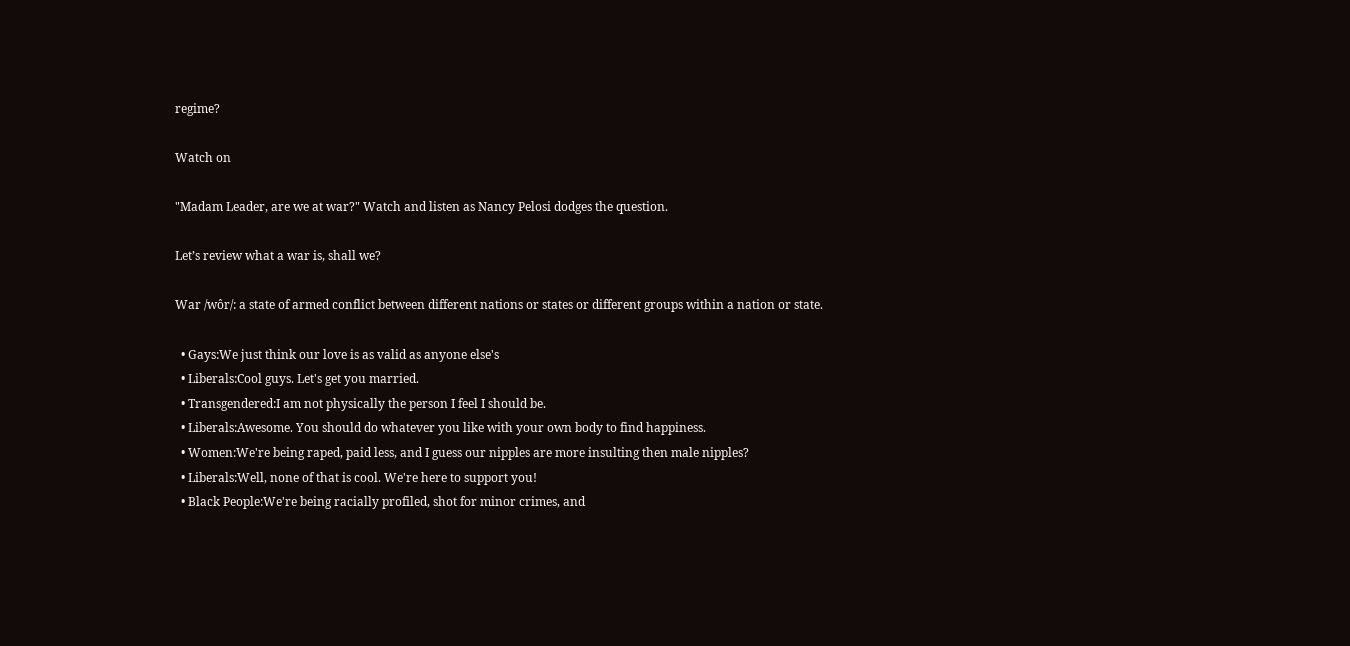regime?

Watch on

"Madam Leader, are we at war?" Watch and listen as Nancy Pelosi dodges the question.

Let’s review what a war is, shall we?

War /wôr/: a state of armed conflict between different nations or states or different groups within a nation or state.

  • Gays:We just think our love is as valid as anyone else's
  • Liberals:Cool guys. Let's get you married.
  • Transgendered:I am not physically the person I feel I should be.
  • Liberals:Awesome. You should do whatever you like with your own body to find happiness.
  • Women:We're being raped, paid less, and I guess our nipples are more insulting then male nipples?
  • Liberals:Well, none of that is cool. We're here to support you!
  • Black People:We're being racially profiled, shot for minor crimes, and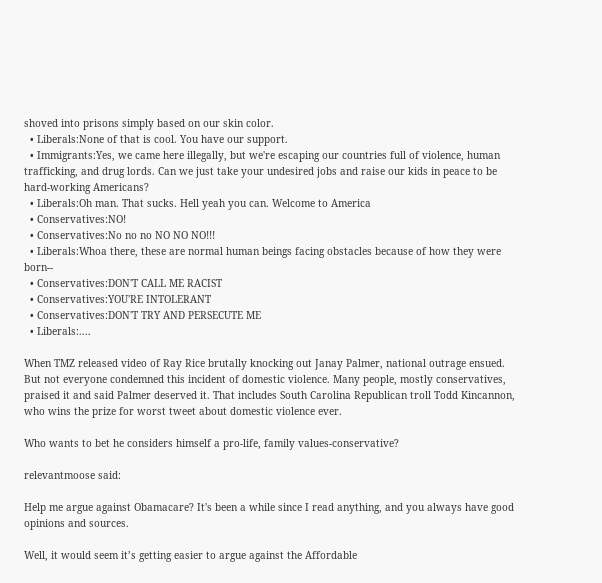shoved into prisons simply based on our skin color.
  • Liberals:None of that is cool. You have our support.
  • Immigrants:Yes, we came here illegally, but we're escaping our countries full of violence, human trafficking, and drug lords. Can we just take your undesired jobs and raise our kids in peace to be hard-working Americans?
  • Liberals:Oh man. That sucks. Hell yeah you can. Welcome to America
  • Conservatives:NO!
  • Conservatives:No no no NO NO NO!!!
  • Liberals:Whoa there, these are normal human beings facing obstacles because of how they were born--
  • Conservatives:DON'T CALL ME RACIST
  • Conservatives:YOU'RE INTOLERANT
  • Conservatives:DON'T TRY AND PERSECUTE ME
  • Liberals:....

When TMZ released video of Ray Rice brutally knocking out Janay Palmer, national outrage ensued. But not everyone condemned this incident of domestic violence. Many people, mostly conservatives, praised it and said Palmer deserved it. That includes South Carolina Republican troll Todd Kincannon, who wins the prize for worst tweet about domestic violence ever.

Who wants to bet he considers himself a pro-life, family values-conservative?

relevantmoose said:

Help me argue against Obamacare? It's been a while since I read anything, and you always have good opinions and sources.

Well, it would seem it’s getting easier to argue against the Affordable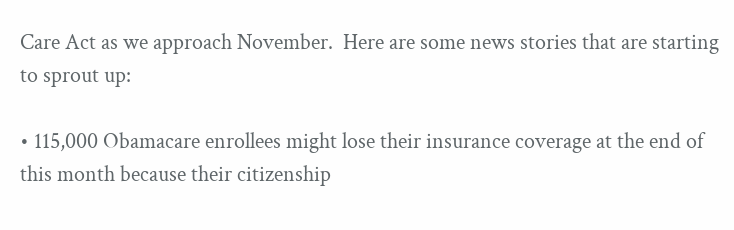Care Act as we approach November.  Here are some news stories that are starting to sprout up:

• 115,000 Obamacare enrollees might lose their insurance coverage at the end of this month because their citizenship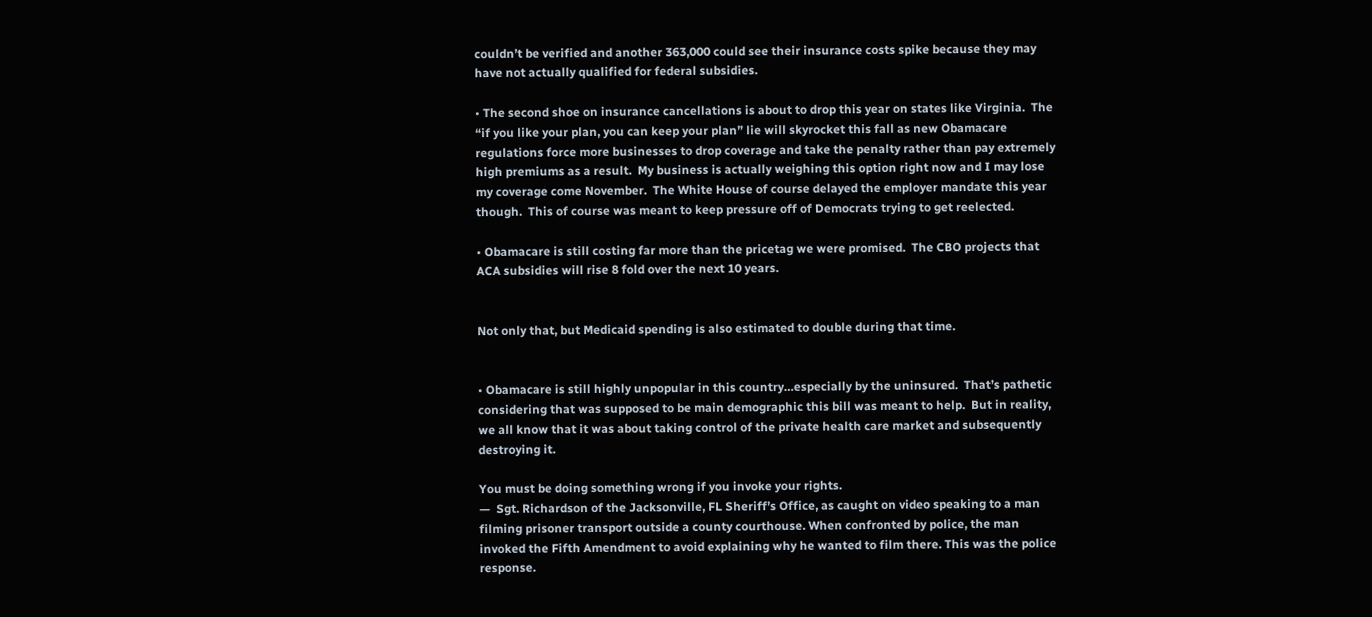couldn’t be verified and another 363,000 could see their insurance costs spike because they may have not actually qualified for federal subsidies.

• The second shoe on insurance cancellations is about to drop this year on states like Virginia.  The “if you like your plan, you can keep your plan” lie will skyrocket this fall as new Obamacare regulations force more businesses to drop coverage and take the penalty rather than pay extremely high premiums as a result.  My business is actually weighing this option right now and I may lose my coverage come November.  The White House of course delayed the employer mandate this year though.  This of course was meant to keep pressure off of Democrats trying to get reelected.

• Obamacare is still costing far more than the pricetag we were promised.  The CBO projects that ACA subsidies will rise 8 fold over the next 10 years.


Not only that, but Medicaid spending is also estimated to double during that time.


• Obamacare is still highly unpopular in this country…especially by the uninsured.  That’s pathetic considering that was supposed to be main demographic this bill was meant to help.  But in reality, we all know that it was about taking control of the private health care market and subsequently destroying it.

You must be doing something wrong if you invoke your rights.
—  Sgt. Richardson of the Jacksonville, FL Sheriff’s Office, as caught on video speaking to a man filming prisoner transport outside a county courthouse. When confronted by police, the man invoked the Fifth Amendment to avoid explaining why he wanted to film there. This was the police response.